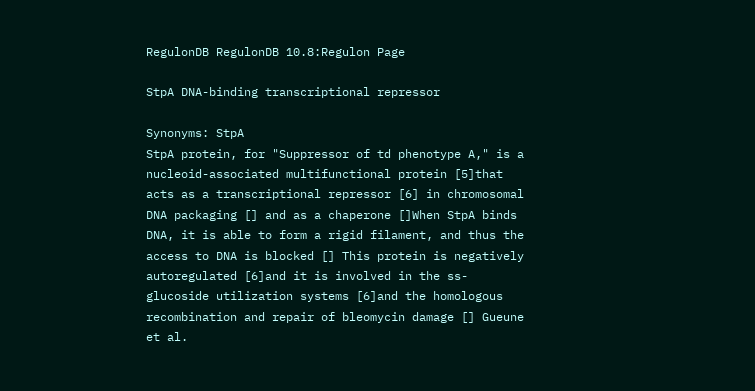RegulonDB RegulonDB 10.8:Regulon Page

StpA DNA-binding transcriptional repressor

Synonyms: StpA
StpA protein, for "Suppressor of td phenotype A," is a nucleoid-associated multifunctional protein [5]that acts as a transcriptional repressor [6] in chromosomal DNA packaging [] and as a chaperone []When StpA binds DNA, it is able to form a rigid filament, and thus the access to DNA is blocked [] This protein is negatively autoregulated [6]and it is involved in the ss-glucoside utilization systems [6]and the homologous recombination and repair of bleomycin damage [] Gueune et al.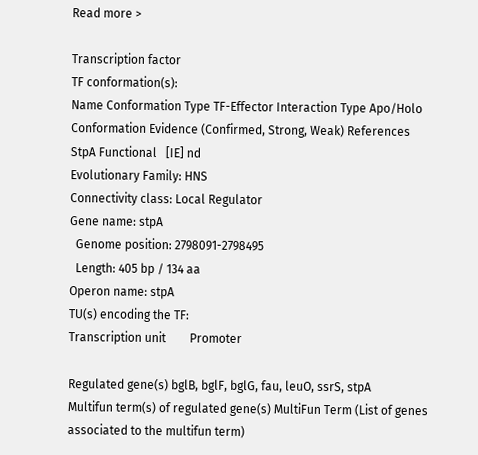Read more >

Transcription factor
TF conformation(s):
Name Conformation Type TF-Effector Interaction Type Apo/Holo Conformation Evidence (Confirmed, Strong, Weak) References
StpA Functional   [IE] nd
Evolutionary Family: HNS
Connectivity class: Local Regulator
Gene name: stpA
  Genome position: 2798091-2798495
  Length: 405 bp / 134 aa
Operon name: stpA
TU(s) encoding the TF:
Transcription unit        Promoter

Regulated gene(s) bglB, bglF, bglG, fau, leuO, ssrS, stpA
Multifun term(s) of regulated gene(s) MultiFun Term (List of genes associated to the multifun term)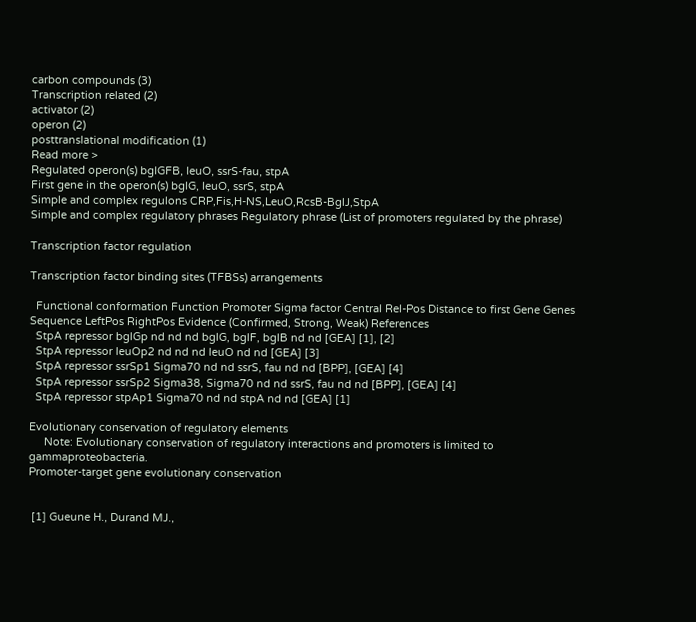carbon compounds (3)
Transcription related (2)
activator (2)
operon (2)
posttranslational modification (1)
Read more >
Regulated operon(s) bglGFB, leuO, ssrS-fau, stpA
First gene in the operon(s) bglG, leuO, ssrS, stpA
Simple and complex regulons CRP,Fis,H-NS,LeuO,RcsB-BglJ,StpA
Simple and complex regulatory phrases Regulatory phrase (List of promoters regulated by the phrase)

Transcription factor regulation

Transcription factor binding sites (TFBSs) arrangements

  Functional conformation Function Promoter Sigma factor Central Rel-Pos Distance to first Gene Genes Sequence LeftPos RightPos Evidence (Confirmed, Strong, Weak) References
  StpA repressor bglGp nd nd nd bglG, bglF, bglB nd nd [GEA] [1], [2]
  StpA repressor leuOp2 nd nd nd leuO nd nd [GEA] [3]
  StpA repressor ssrSp1 Sigma70 nd nd ssrS, fau nd nd [BPP], [GEA] [4]
  StpA repressor ssrSp2 Sigma38, Sigma70 nd nd ssrS, fau nd nd [BPP], [GEA] [4]
  StpA repressor stpAp1 Sigma70 nd nd stpA nd nd [GEA] [1]

Evolutionary conservation of regulatory elements
     Note: Evolutionary conservation of regulatory interactions and promoters is limited to gammaproteobacteria.
Promoter-target gene evolutionary conservation


 [1] Gueune H., Durand MJ.,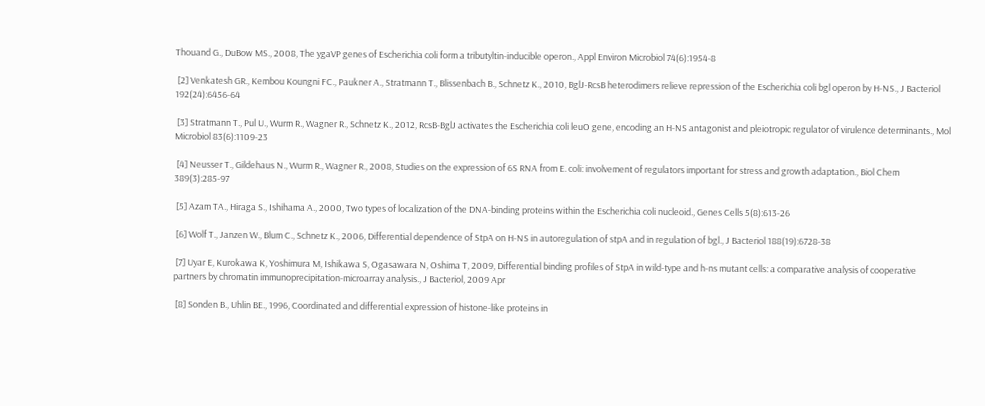Thouand G., DuBow MS., 2008, The ygaVP genes of Escherichia coli form a tributyltin-inducible operon., Appl Environ Microbiol 74(6):1954-8

 [2] Venkatesh GR., Kembou Koungni FC., Paukner A., Stratmann T., Blissenbach B., Schnetz K., 2010, BglJ-RcsB heterodimers relieve repression of the Escherichia coli bgl operon by H-NS., J Bacteriol 192(24):6456-64

 [3] Stratmann T., Pul U., Wurm R., Wagner R., Schnetz K., 2012, RcsB-BglJ activates the Escherichia coli leuO gene, encoding an H-NS antagonist and pleiotropic regulator of virulence determinants., Mol Microbiol 83(6):1109-23

 [4] Neusser T., Gildehaus N., Wurm R., Wagner R., 2008, Studies on the expression of 6S RNA from E. coli: involvement of regulators important for stress and growth adaptation., Biol Chem 389(3):285-97

 [5] Azam TA., Hiraga S., Ishihama A., 2000, Two types of localization of the DNA-binding proteins within the Escherichia coli nucleoid., Genes Cells 5(8):613-26

 [6] Wolf T., Janzen W., Blum C., Schnetz K., 2006, Differential dependence of StpA on H-NS in autoregulation of stpA and in regulation of bgl., J Bacteriol 188(19):6728-38

 [7] Uyar E, Kurokawa K, Yoshimura M, Ishikawa S, Ogasawara N, Oshima T, 2009, Differential binding profiles of StpA in wild-type and h-ns mutant cells: a comparative analysis of cooperative partners by chromatin immunoprecipitation-microarray analysis., J Bacteriol, 2009 Apr

 [8] Sonden B., Uhlin BE., 1996, Coordinated and differential expression of histone-like proteins in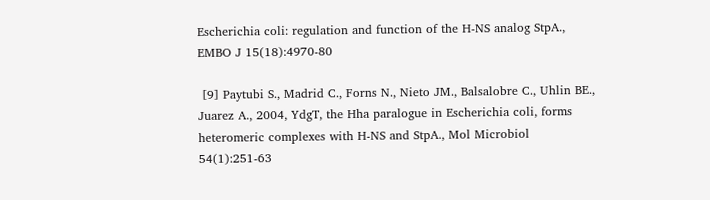Escherichia coli: regulation and function of the H-NS analog StpA., EMBO J 15(18):4970-80

 [9] Paytubi S., Madrid C., Forns N., Nieto JM., Balsalobre C., Uhlin BE., Juarez A., 2004, YdgT, the Hha paralogue in Escherichia coli, forms heteromeric complexes with H-NS and StpA., Mol Microbiol 54(1):251-63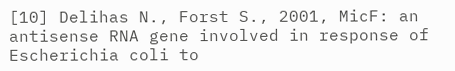[10] Delihas N., Forst S., 2001, MicF: an antisense RNA gene involved in response of Escherichia coli to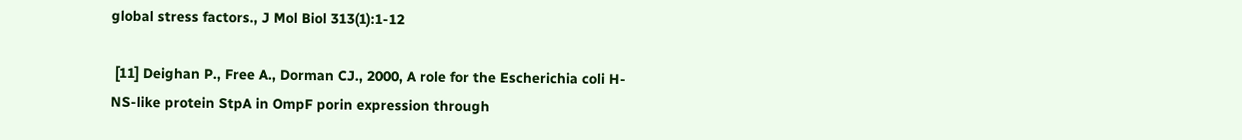global stress factors., J Mol Biol 313(1):1-12

 [11] Deighan P., Free A., Dorman CJ., 2000, A role for the Escherichia coli H-NS-like protein StpA in OmpF porin expression through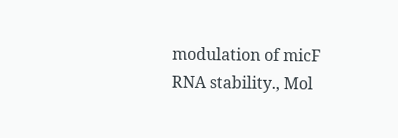modulation of micF RNA stability., Mol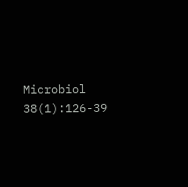Microbiol 38(1):126-39